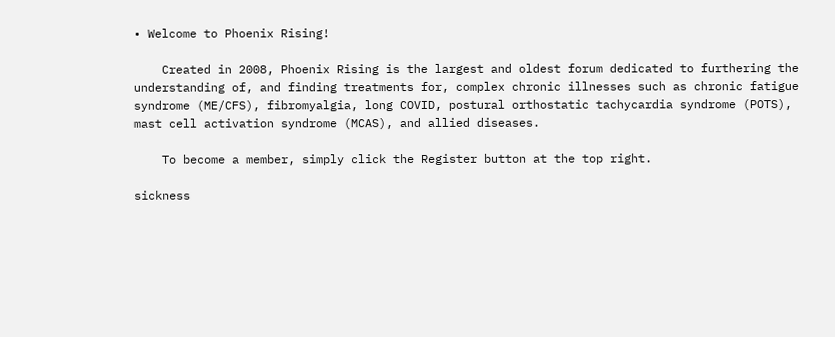• Welcome to Phoenix Rising!

    Created in 2008, Phoenix Rising is the largest and oldest forum dedicated to furthering the understanding of, and finding treatments for, complex chronic illnesses such as chronic fatigue syndrome (ME/CFS), fibromyalgia, long COVID, postural orthostatic tachycardia syndrome (POTS), mast cell activation syndrome (MCAS), and allied diseases.

    To become a member, simply click the Register button at the top right.

sickness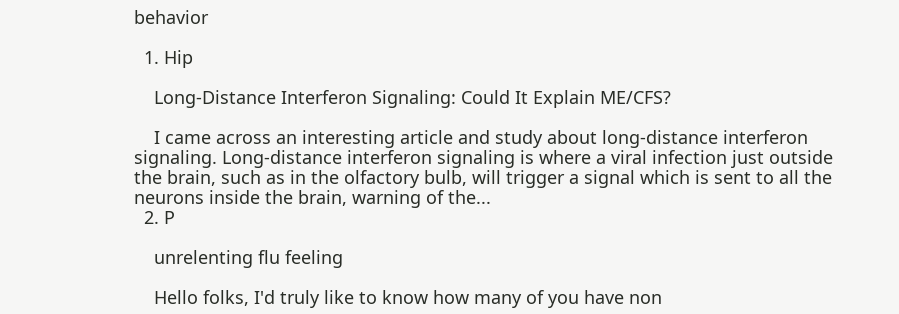behavior

  1. Hip

    Long-Distance Interferon Signaling: Could It Explain ME/CFS?

    I came across an interesting article and study about long-distance interferon signaling. Long-distance interferon signaling is where a viral infection just outside the brain, such as in the olfactory bulb, will trigger a signal which is sent to all the neurons inside the brain, warning of the...
  2. P

    unrelenting flu feeling

    Hello folks, I'd truly like to know how many of you have non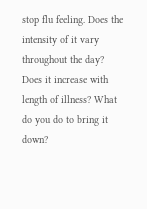stop flu feeling. Does the intensity of it vary throughout the day? Does it increase with length of illness? What do you do to bring it down?